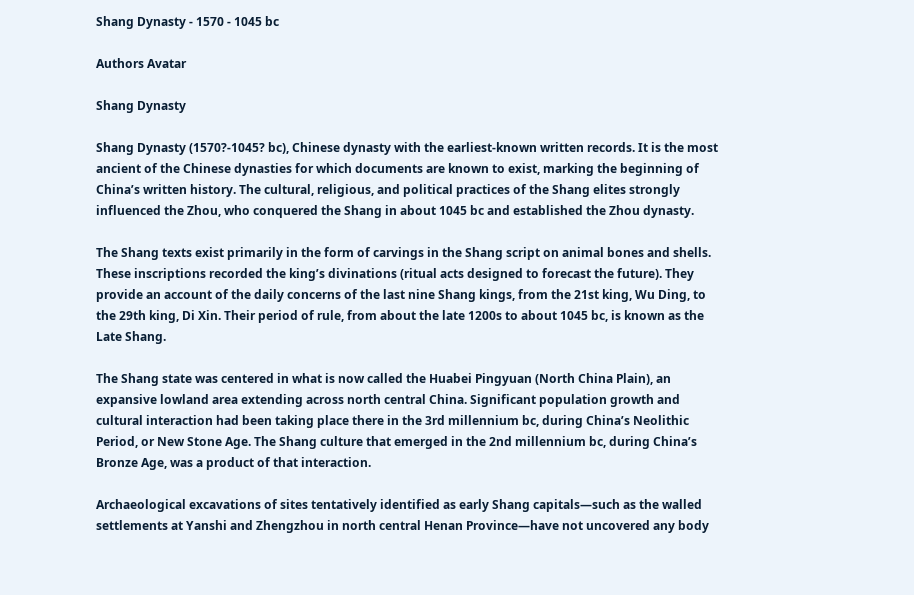Shang Dynasty - 1570 - 1045 bc

Authors Avatar

Shang Dynasty

Shang Dynasty (1570?-1045? bc), Chinese dynasty with the earliest-known written records. It is the most ancient of the Chinese dynasties for which documents are known to exist, marking the beginning of China’s written history. The cultural, religious, and political practices of the Shang elites strongly influenced the Zhou, who conquered the Shang in about 1045 bc and established the Zhou dynasty.

The Shang texts exist primarily in the form of carvings in the Shang script on animal bones and shells. These inscriptions recorded the king’s divinations (ritual acts designed to forecast the future). They provide an account of the daily concerns of the last nine Shang kings, from the 21st king, Wu Ding, to the 29th king, Di Xin. Their period of rule, from about the late 1200s to about 1045 bc, is known as the Late Shang.

The Shang state was centered in what is now called the Huabei Pingyuan (North China Plain), an expansive lowland area extending across north central China. Significant population growth and cultural interaction had been taking place there in the 3rd millennium bc, during China’s Neolithic Period, or New Stone Age. The Shang culture that emerged in the 2nd millennium bc, during China’s Bronze Age, was a product of that interaction.

Archaeological excavations of sites tentatively identified as early Shang capitals—such as the walled settlements at Yanshi and Zhengzhou in north central Henan Province—have not uncovered any body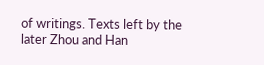of writings. Texts left by the later Zhou and Han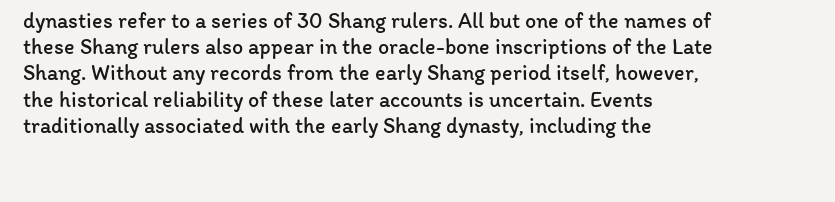dynasties refer to a series of 30 Shang rulers. All but one of the names of these Shang rulers also appear in the oracle-bone inscriptions of the Late Shang. Without any records from the early Shang period itself, however, the historical reliability of these later accounts is uncertain. Events traditionally associated with the early Shang dynasty, including the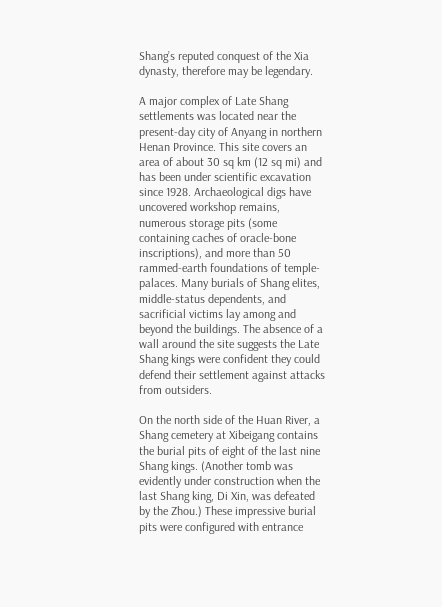Shang’s reputed conquest of the Xia dynasty, therefore may be legendary.

A major complex of Late Shang settlements was located near the present-day city of Anyang in northern Henan Province. This site covers an area of about 30 sq km (12 sq mi) and has been under scientific excavation since 1928. Archaeological digs have uncovered workshop remains, numerous storage pits (some containing caches of oracle-bone inscriptions), and more than 50 rammed-earth foundations of temple-palaces. Many burials of Shang elites, middle-status dependents, and sacrificial victims lay among and beyond the buildings. The absence of a wall around the site suggests the Late Shang kings were confident they could defend their settlement against attacks from outsiders.

On the north side of the Huan River, a Shang cemetery at Xibeigang contains the burial pits of eight of the last nine Shang kings. (Another tomb was evidently under construction when the last Shang king, Di Xin, was defeated by the Zhou.) These impressive burial pits were configured with entrance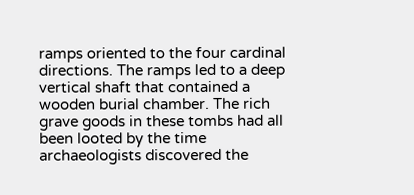ramps oriented to the four cardinal directions. The ramps led to a deep vertical shaft that contained a wooden burial chamber. The rich grave goods in these tombs had all been looted by the time archaeologists discovered the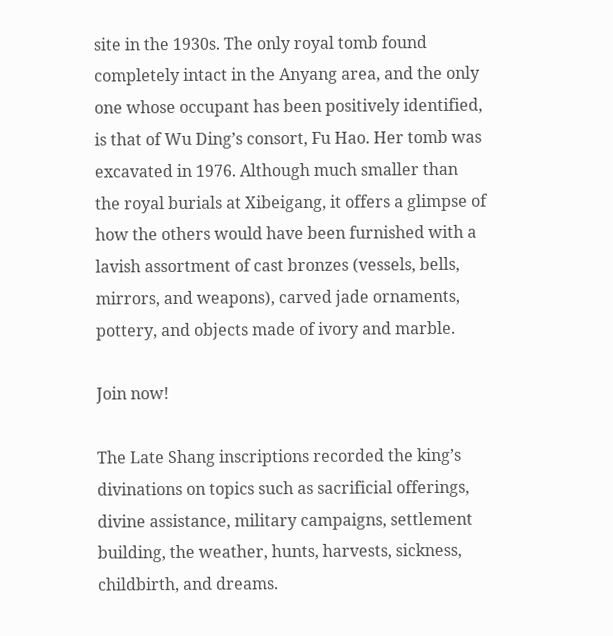site in the 1930s. The only royal tomb found completely intact in the Anyang area, and the only one whose occupant has been positively identified, is that of Wu Ding’s consort, Fu Hao. Her tomb was excavated in 1976. Although much smaller than the royal burials at Xibeigang, it offers a glimpse of how the others would have been furnished with a lavish assortment of cast bronzes (vessels, bells, mirrors, and weapons), carved jade ornaments, pottery, and objects made of ivory and marble.

Join now!

The Late Shang inscriptions recorded the king’s divinations on topics such as sacrificial offerings, divine assistance, military campaigns, settlement building, the weather, hunts, harvests, sickness, childbirth, and dreams.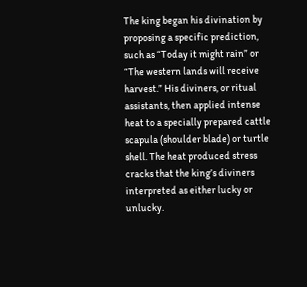The king began his divination by proposing a specific prediction, such as “Today it might rain” or “The western lands will receive harvest.” His diviners, or ritual assistants, then applied intense heat to a specially prepared cattle scapula (shoulder blade) or turtle shell. The heat produced stress cracks that the king’s diviners interpreted as either lucky or unlucky.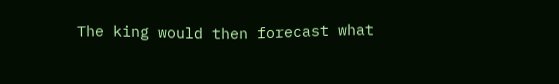The king would then forecast what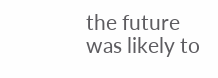the future was likely to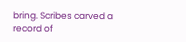bring. Scribes carved a record of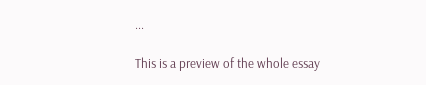...

This is a preview of the whole essay